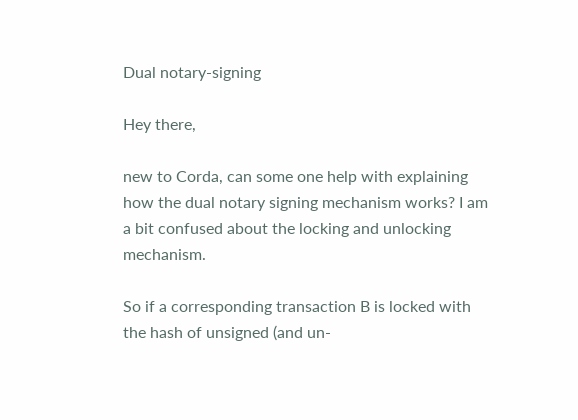Dual notary-signing

Hey there,

new to Corda, can some one help with explaining how the dual notary signing mechanism works? I am a bit confused about the locking and unlocking mechanism.

So if a corresponding transaction B is locked with the hash of unsigned (and un-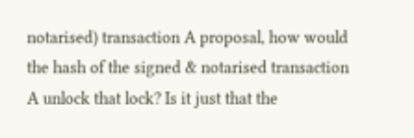notarised) transaction A proposal, how would the hash of the signed & notarised transaction A unlock that lock? Is it just that the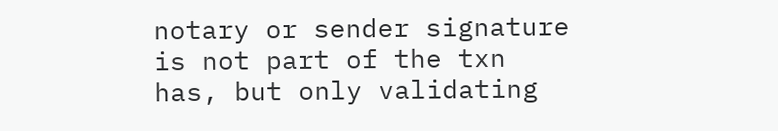notary or sender signature is not part of the txn has, but only validating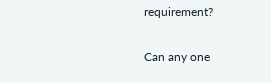requirement?

Can any one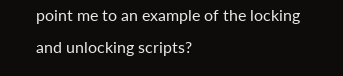point me to an example of the locking and unlocking scripts?